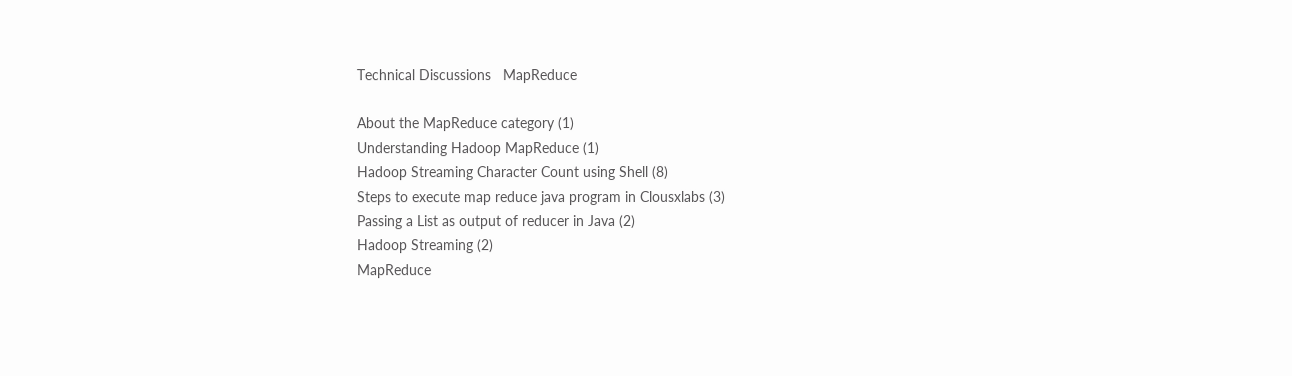Technical Discussions   MapReduce

About the MapReduce category (1)
Understanding Hadoop MapReduce (1)
Hadoop Streaming Character Count using Shell (8)
Steps to execute map reduce java program in Clousxlabs (3)
Passing a List as output of reducer in Java (2)
Hadoop Streaming (2)
MapReduce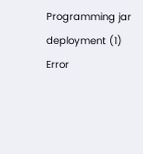Programming jar deployment (1)
Error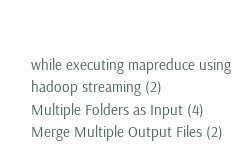while executing mapreduce using hadoop streaming (2)
Multiple Folders as Input (4)
Merge Multiple Output Files (2)